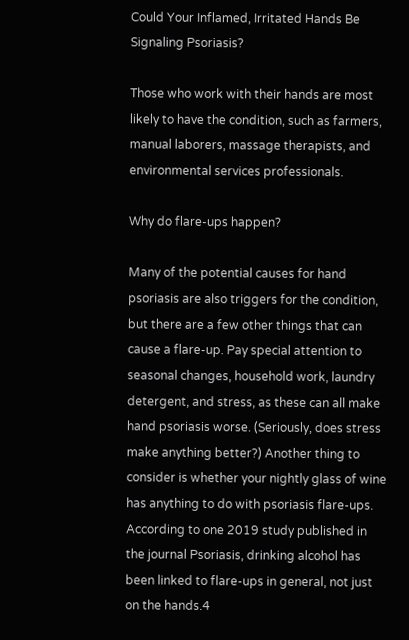Could Your Inflamed, Irritated Hands Be Signaling Psoriasis?

Those who work with their hands are most likely to have the condition, such as farmers, manual laborers, massage therapists, and environmental services professionals.

Why do flare-ups happen?

Many of the potential causes for hand psoriasis are also triggers for the condition, but there are a few other things that can cause a flare-up. Pay special attention to seasonal changes, household work, laundry detergent, and stress, as these can all make hand psoriasis worse. (Seriously, does stress make anything better?) Another thing to consider is whether your nightly glass of wine has anything to do with psoriasis flare-ups. According to one 2019 study published in the journal Psoriasis, drinking alcohol has been linked to flare-ups in general, not just on the hands.4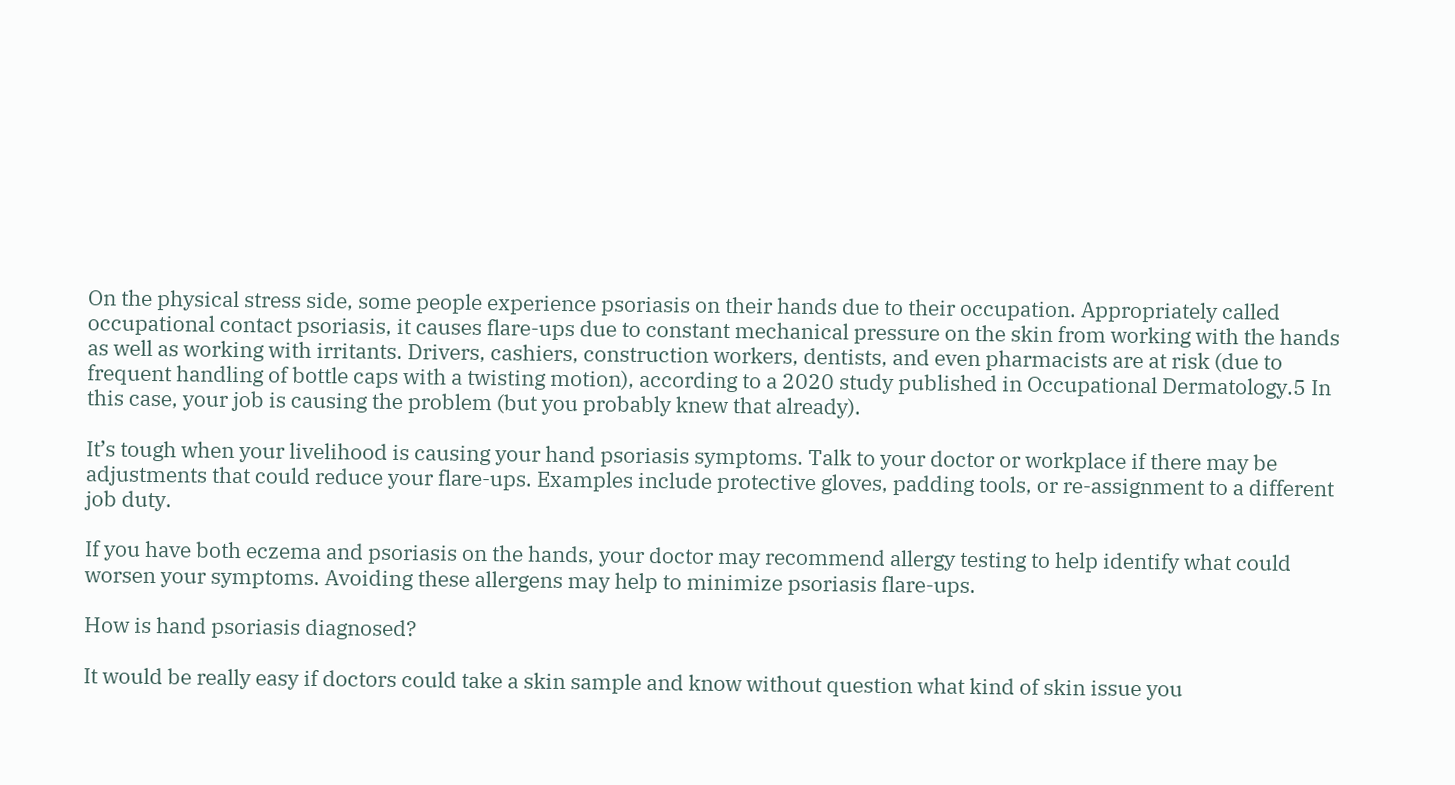On the physical stress side, some people experience psoriasis on their hands due to their occupation. Appropriately called occupational contact psoriasis, it causes flare-ups due to constant mechanical pressure on the skin from working with the hands as well as working with irritants. Drivers, cashiers, construction workers, dentists, and even pharmacists are at risk (due to frequent handling of bottle caps with a twisting motion), according to a 2020 study published in Occupational Dermatology.5 In this case, your job is causing the problem (but you probably knew that already).

It’s tough when your livelihood is causing your hand psoriasis symptoms. Talk to your doctor or workplace if there may be adjustments that could reduce your flare-ups. Examples include protective gloves, padding tools, or re-assignment to a different job duty.

If you have both eczema and psoriasis on the hands, your doctor may recommend allergy testing to help identify what could worsen your symptoms. Avoiding these allergens may help to minimize psoriasis flare-ups.

How is hand psoriasis diagnosed?

It would be really easy if doctors could take a skin sample and know without question what kind of skin issue you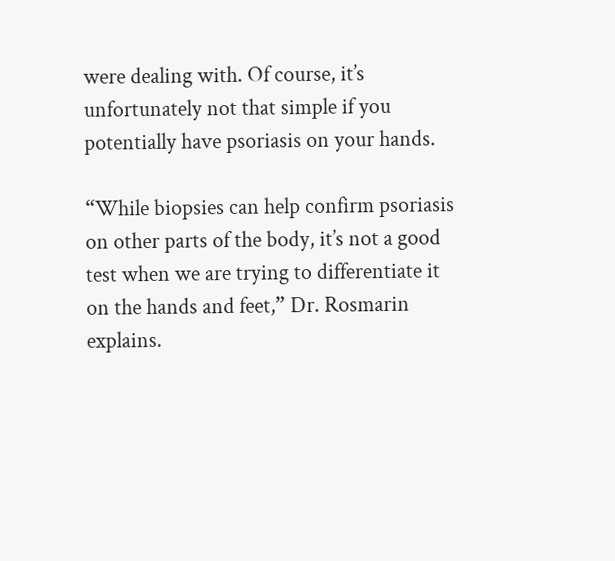were dealing with. Of course, it’s unfortunately not that simple if you potentially have psoriasis on your hands.

“While biopsies can help confirm psoriasis on other parts of the body, it’s not a good test when we are trying to differentiate it on the hands and feet,” Dr. Rosmarin explains.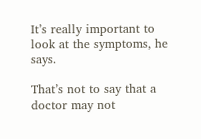It’s really important to look at the symptoms, he says.

That’s not to say that a doctor may not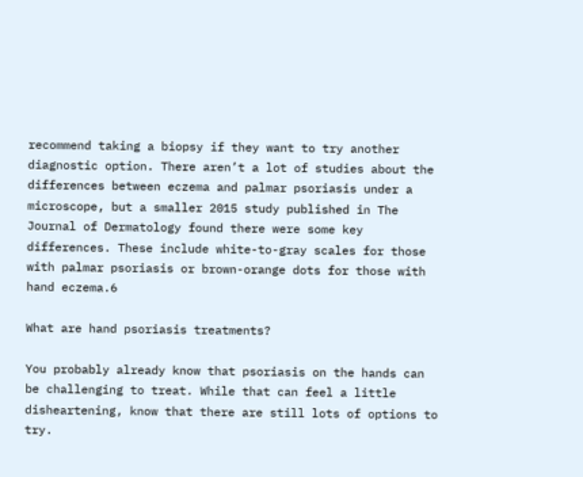recommend taking a biopsy if they want to try another diagnostic option. There aren’t a lot of studies about the differences between eczema and palmar psoriasis under a microscope, but a smaller 2015 study published in The Journal of Dermatology found there were some key differences. These include white-to-gray scales for those with palmar psoriasis or brown-orange dots for those with hand eczema.6

What are hand psoriasis treatments?

You probably already know that psoriasis on the hands can be challenging to treat. While that can feel a little disheartening, know that there are still lots of options to try.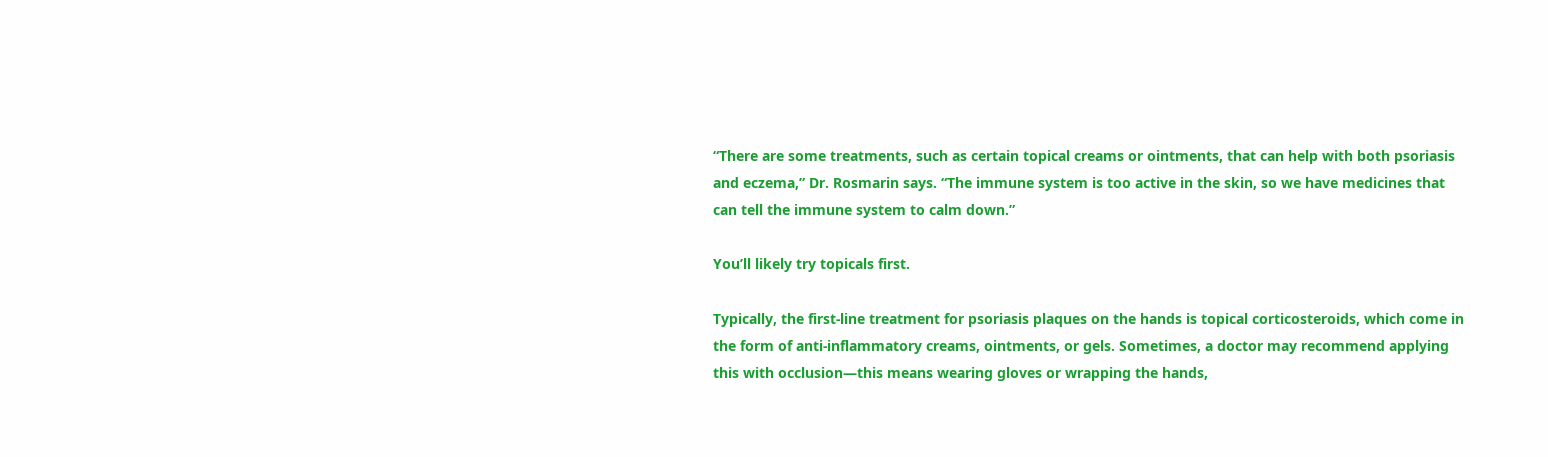“There are some treatments, such as certain topical creams or ointments, that can help with both psoriasis and eczema,” Dr. Rosmarin says. “The immune system is too active in the skin, so we have medicines that can tell the immune system to calm down.”

You’ll likely try topicals first.

Typically, the first-line treatment for psoriasis plaques on the hands is topical corticosteroids, which come in the form of anti-inflammatory creams, ointments, or gels. Sometimes, a doctor may recommend applying this with occlusion—this means wearing gloves or wrapping the hands,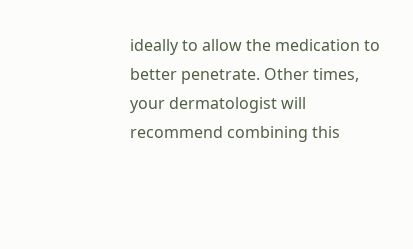ideally to allow the medication to better penetrate. Other times, your dermatologist will recommend combining this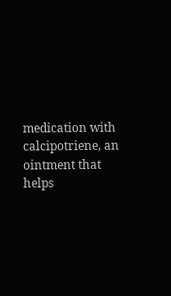medication with calcipotriene, an ointment that helps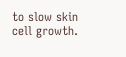to slow skin cell growth.